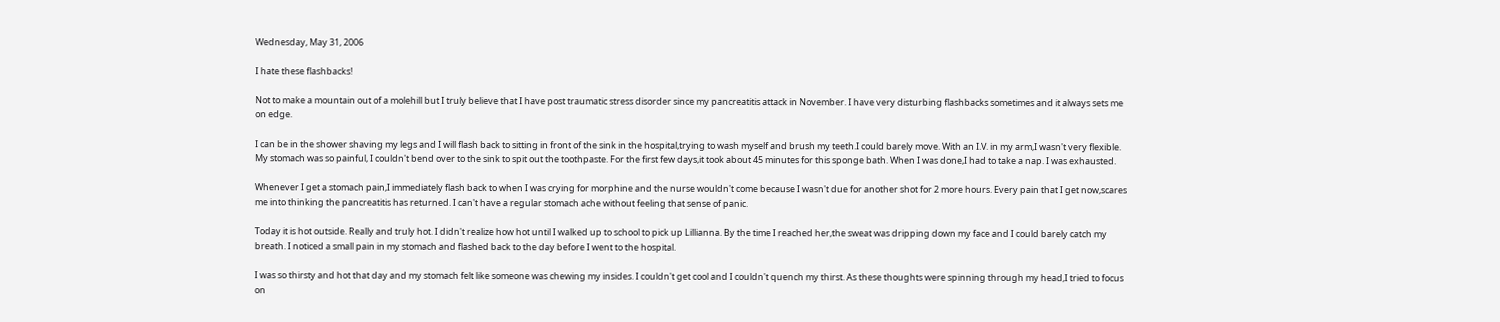Wednesday, May 31, 2006

I hate these flashbacks!

Not to make a mountain out of a molehill but I truly believe that I have post traumatic stress disorder since my pancreatitis attack in November. I have very disturbing flashbacks sometimes and it always sets me on edge.

I can be in the shower shaving my legs and I will flash back to sitting in front of the sink in the hospital,trying to wash myself and brush my teeth.I could barely move. With an I.V. in my arm,I wasn't very flexible. My stomach was so painful, I couldn't bend over to the sink to spit out the toothpaste. For the first few days,it took about 45 minutes for this sponge bath. When I was done,I had to take a nap. I was exhausted.

Whenever I get a stomach pain,I immediately flash back to when I was crying for morphine and the nurse wouldn't come because I wasn't due for another shot for 2 more hours. Every pain that I get now,scares me into thinking the pancreatitis has returned. I can't have a regular stomach ache without feeling that sense of panic.

Today it is hot outside. Really and truly hot. I didn't realize how hot until I walked up to school to pick up Lillianna. By the time I reached her,the sweat was dripping down my face and I could barely catch my breath. I noticed a small pain in my stomach and flashed back to the day before I went to the hospital.

I was so thirsty and hot that day and my stomach felt like someone was chewing my insides. I couldn't get cool and I couldn't quench my thirst. As these thoughts were spinning through my head,I tried to focus on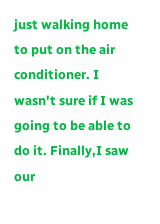just walking home to put on the air conditioner. I wasn't sure if I was going to be able to do it. Finally,I saw our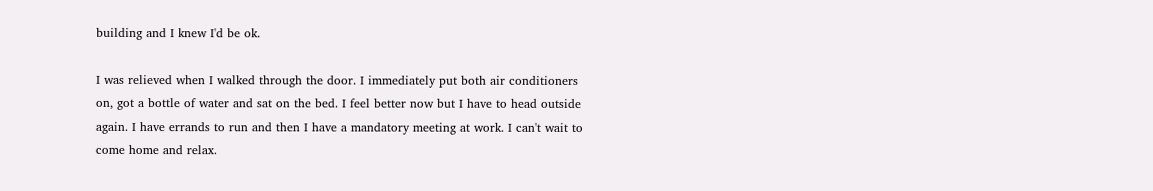building and I knew I'd be ok.

I was relieved when I walked through the door. I immediately put both air conditioners on, got a bottle of water and sat on the bed. I feel better now but I have to head outside again. I have errands to run and then I have a mandatory meeting at work. I can't wait to come home and relax.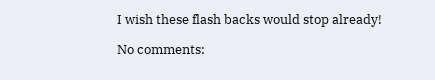I wish these flash backs would stop already!

No comments: